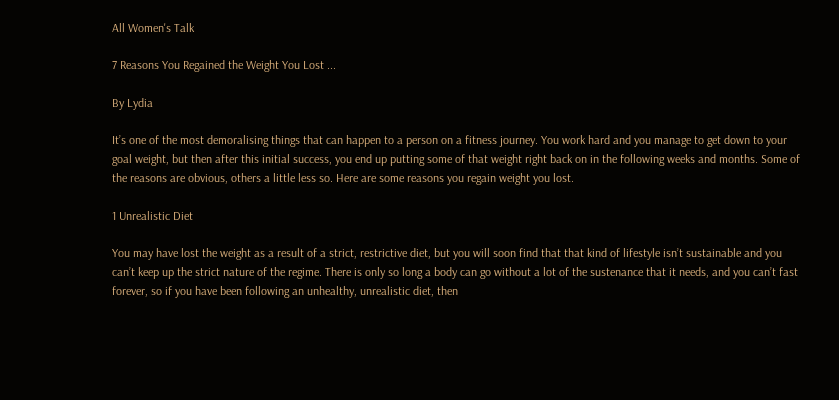All Women's Talk

7 Reasons You Regained the Weight You Lost ...

By Lydia

It’s one of the most demoralising things that can happen to a person on a fitness journey. You work hard and you manage to get down to your goal weight, but then after this initial success, you end up putting some of that weight right back on in the following weeks and months. Some of the reasons are obvious, others a little less so. Here are some reasons you regain weight you lost.

1 Unrealistic Diet

You may have lost the weight as a result of a strict, restrictive diet, but you will soon find that that kind of lifestyle isn’t sustainable and you can’t keep up the strict nature of the regime. There is only so long a body can go without a lot of the sustenance that it needs, and you can’t fast forever, so if you have been following an unhealthy, unrealistic diet, then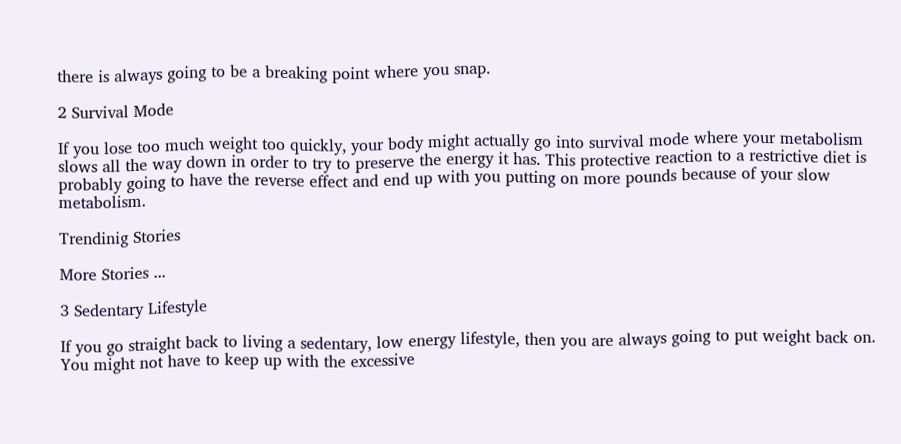there is always going to be a breaking point where you snap.

2 Survival Mode

If you lose too much weight too quickly, your body might actually go into survival mode where your metabolism slows all the way down in order to try to preserve the energy it has. This protective reaction to a restrictive diet is probably going to have the reverse effect and end up with you putting on more pounds because of your slow metabolism.

Trendinig Stories

More Stories ...

3 Sedentary Lifestyle

If you go straight back to living a sedentary, low energy lifestyle, then you are always going to put weight back on. You might not have to keep up with the excessive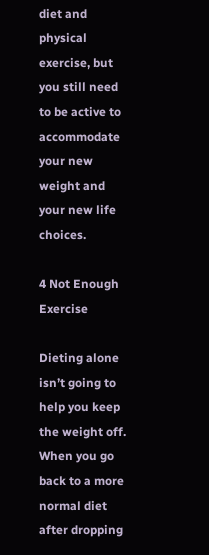diet and physical exercise, but you still need to be active to accommodate your new weight and your new life choices.

4 Not Enough Exercise

Dieting alone isn’t going to help you keep the weight off. When you go back to a more normal diet after dropping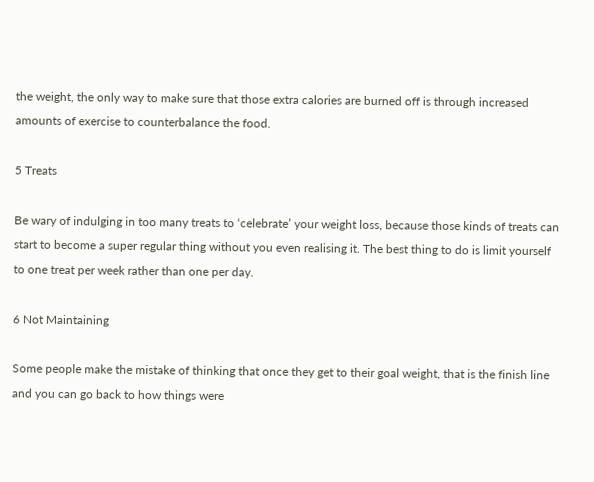the weight, the only way to make sure that those extra calories are burned off is through increased amounts of exercise to counterbalance the food.

5 Treats

Be wary of indulging in too many treats to ‘celebrate’ your weight loss, because those kinds of treats can start to become a super regular thing without you even realising it. The best thing to do is limit yourself to one treat per week rather than one per day.

6 Not Maintaining

Some people make the mistake of thinking that once they get to their goal weight, that is the finish line and you can go back to how things were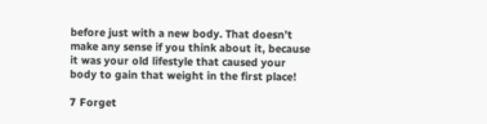before just with a new body. That doesn’t make any sense if you think about it, because it was your old lifestyle that caused your body to gain that weight in the first place!

7 Forget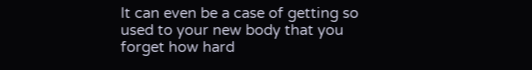It can even be a case of getting so used to your new body that you forget how hard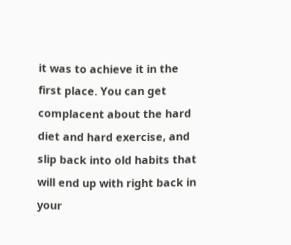it was to achieve it in the first place. You can get complacent about the hard diet and hard exercise, and slip back into old habits that will end up with right back in your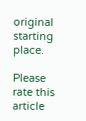original starting place.

Please rate this article